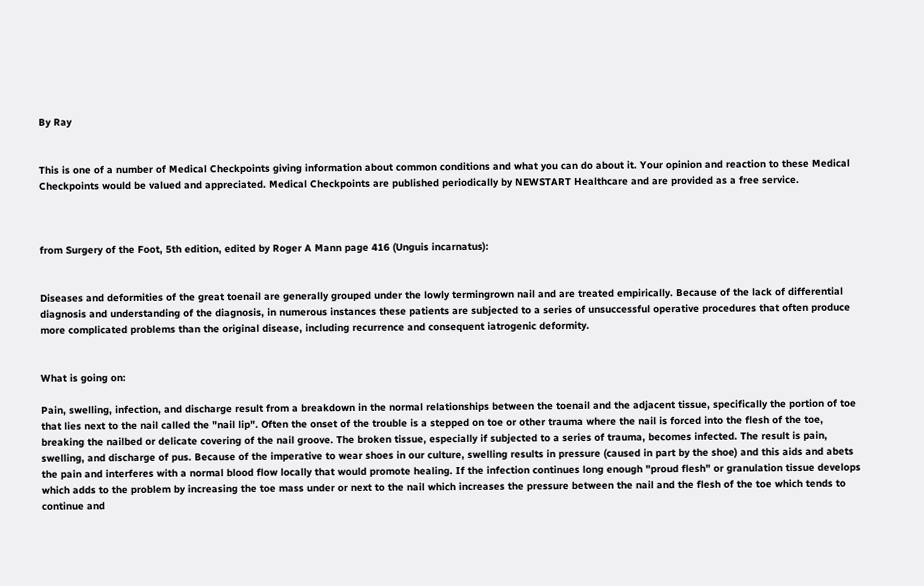By Ray


This is one of a number of Medical Checkpoints giving information about common conditions and what you can do about it. Your opinion and reaction to these Medical Checkpoints would be valued and appreciated. Medical Checkpoints are published periodically by NEWSTART Healthcare and are provided as a free service.



from Surgery of the Foot, 5th edition, edited by Roger A Mann page 416 (Unguis incarnatus):


Diseases and deformities of the great toenail are generally grouped under the lowly termingrown nail and are treated empirically. Because of the lack of differential diagnosis and understanding of the diagnosis, in numerous instances these patients are subjected to a series of unsuccessful operative procedures that often produce more complicated problems than the original disease, including recurrence and consequent iatrogenic deformity.


What is going on:

Pain, swelling, infection, and discharge result from a breakdown in the normal relationships between the toenail and the adjacent tissue, specifically the portion of toe that lies next to the nail called the "nail lip". Often the onset of the trouble is a stepped on toe or other trauma where the nail is forced into the flesh of the toe, breaking the nailbed or delicate covering of the nail groove. The broken tissue, especially if subjected to a series of trauma, becomes infected. The result is pain, swelling, and discharge of pus. Because of the imperative to wear shoes in our culture, swelling results in pressure (caused in part by the shoe) and this aids and abets the pain and interferes with a normal blood flow locally that would promote healing. If the infection continues long enough "proud flesh" or granulation tissue develops which adds to the problem by increasing the toe mass under or next to the nail which increases the pressure between the nail and the flesh of the toe which tends to continue and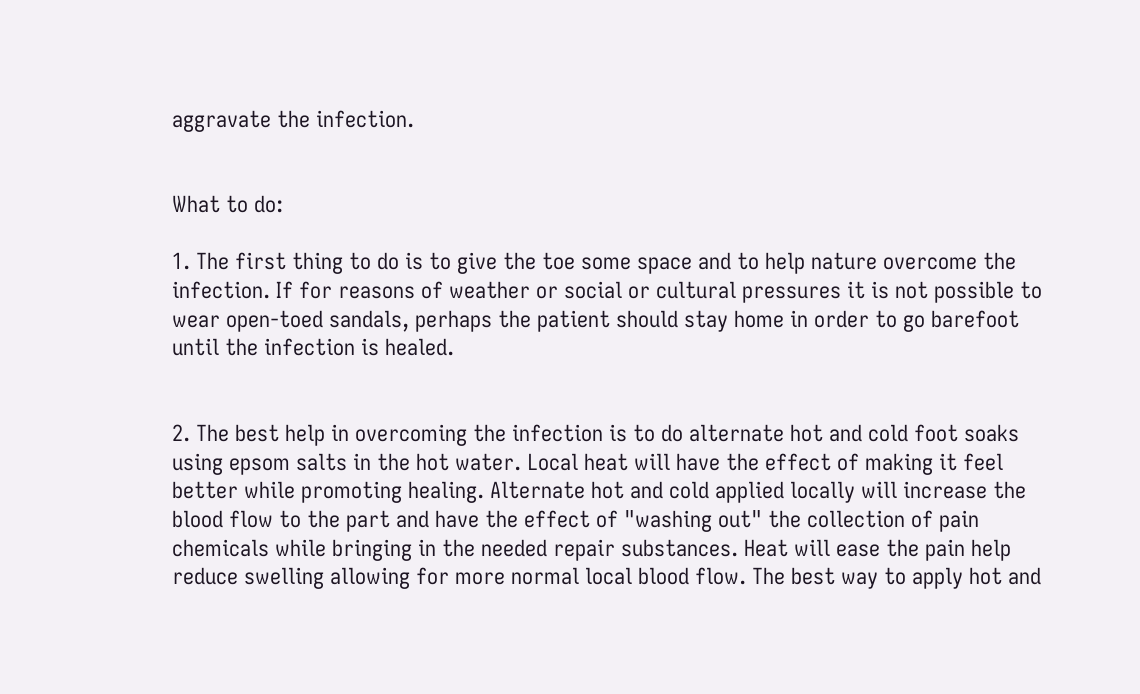aggravate the infection.


What to do:

1. The first thing to do is to give the toe some space and to help nature overcome the infection. If for reasons of weather or social or cultural pressures it is not possible to wear open-toed sandals, perhaps the patient should stay home in order to go barefoot until the infection is healed.


2. The best help in overcoming the infection is to do alternate hot and cold foot soaks using epsom salts in the hot water. Local heat will have the effect of making it feel better while promoting healing. Alternate hot and cold applied locally will increase the blood flow to the part and have the effect of "washing out" the collection of pain chemicals while bringing in the needed repair substances. Heat will ease the pain help reduce swelling allowing for more normal local blood flow. The best way to apply hot and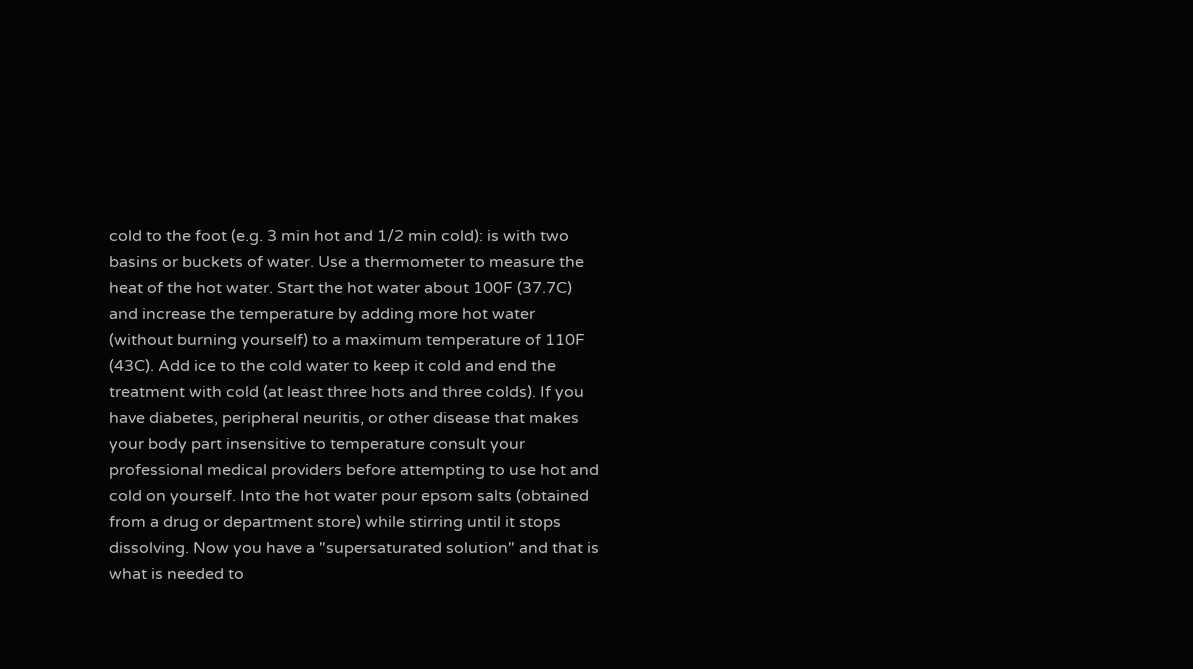cold to the foot (e.g. 3 min hot and 1/2 min cold): is with two basins or buckets of water. Use a thermometer to measure the heat of the hot water. Start the hot water about 100F (37.7C) and increase the temperature by adding more hot water (without burning yourself) to a maximum temperature of 110F (43C). Add ice to the cold water to keep it cold and end the treatment with cold (at least three hots and three colds). If you have diabetes, peripheral neuritis, or other disease that makes your body part insensitive to temperature consult your professional medical providers before attempting to use hot and cold on yourself. Into the hot water pour epsom salts (obtained from a drug or department store) while stirring until it stops dissolving. Now you have a "supersaturated solution" and that is what is needed to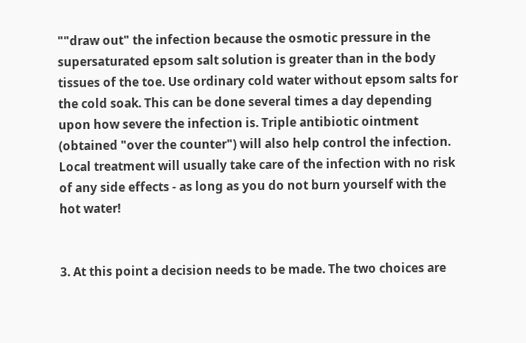""draw out" the infection because the osmotic pressure in the supersaturated epsom salt solution is greater than in the body tissues of the toe. Use ordinary cold water without epsom salts for the cold soak. This can be done several times a day depending upon how severe the infection is. Triple antibiotic ointment (obtained "over the counter") will also help control the infection. Local treatment will usually take care of the infection with no risk of any side effects - as long as you do not burn yourself with the hot water!


3. At this point a decision needs to be made. The two choices are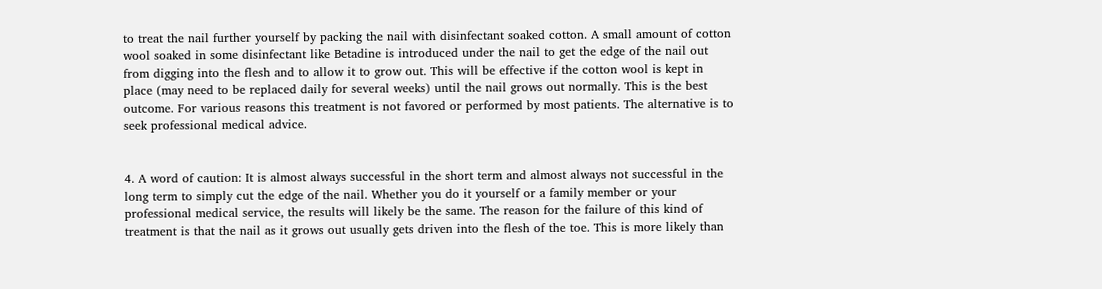to treat the nail further yourself by packing the nail with disinfectant soaked cotton. A small amount of cotton wool soaked in some disinfectant like Betadine is introduced under the nail to get the edge of the nail out from digging into the flesh and to allow it to grow out. This will be effective if the cotton wool is kept in place (may need to be replaced daily for several weeks) until the nail grows out normally. This is the best outcome. For various reasons this treatment is not favored or performed by most patients. The alternative is to seek professional medical advice.


4. A word of caution: It is almost always successful in the short term and almost always not successful in the long term to simply cut the edge of the nail. Whether you do it yourself or a family member or your professional medical service, the results will likely be the same. The reason for the failure of this kind of treatment is that the nail as it grows out usually gets driven into the flesh of the toe. This is more likely than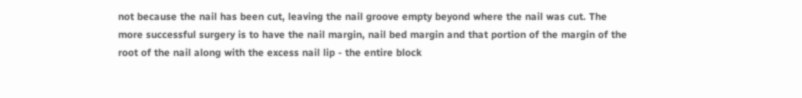not because the nail has been cut, leaving the nail groove empty beyond where the nail was cut. The more successful surgery is to have the nail margin, nail bed margin and that portion of the margin of the root of the nail along with the excess nail lip - the entire block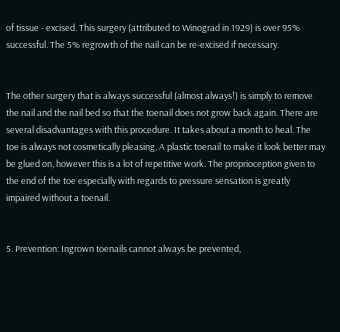of tissue - excised. This surgery (attributed to Winograd in 1929) is over 95% successful. The 5% regrowth of the nail can be re-excised if necessary.


The other surgery that is always successful (almost always!) is simply to remove the nail and the nail bed so that the toenail does not grow back again. There are several disadvantages with this procedure. It takes about a month to heal. The toe is always not cosmetically pleasing. A plastic toenail to make it look better may be glued on, however this is a lot of repetitive work. The proprioception given to the end of the toe especially with regards to pressure sensation is greatly impaired without a toenail.


5. Prevention: Ingrown toenails cannot always be prevented,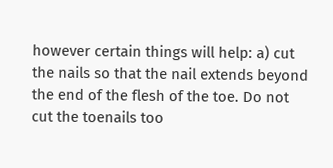however certain things will help: a) cut the nails so that the nail extends beyond the end of the flesh of the toe. Do not cut the toenails too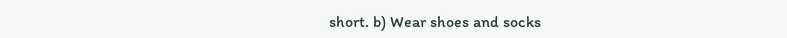short. b) Wear shoes and socks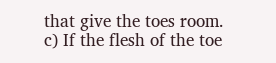that give the toes room. c) If the flesh of the toe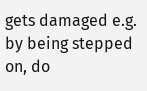gets damaged e.g. by being stepped on, do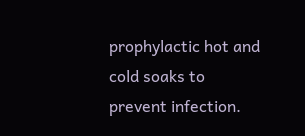prophylactic hot and cold soaks to prevent infection.